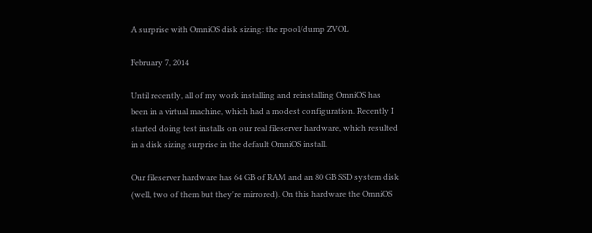A surprise with OmniOS disk sizing: the rpool/dump ZVOL

February 7, 2014

Until recently, all of my work installing and reinstalling OmniOS has been in a virtual machine, which had a modest configuration. Recently I started doing test installs on our real fileserver hardware, which resulted in a disk sizing surprise in the default OmniOS install.

Our fileserver hardware has 64 GB of RAM and an 80 GB SSD system disk (well, two of them but they're mirrored). On this hardware the OmniOS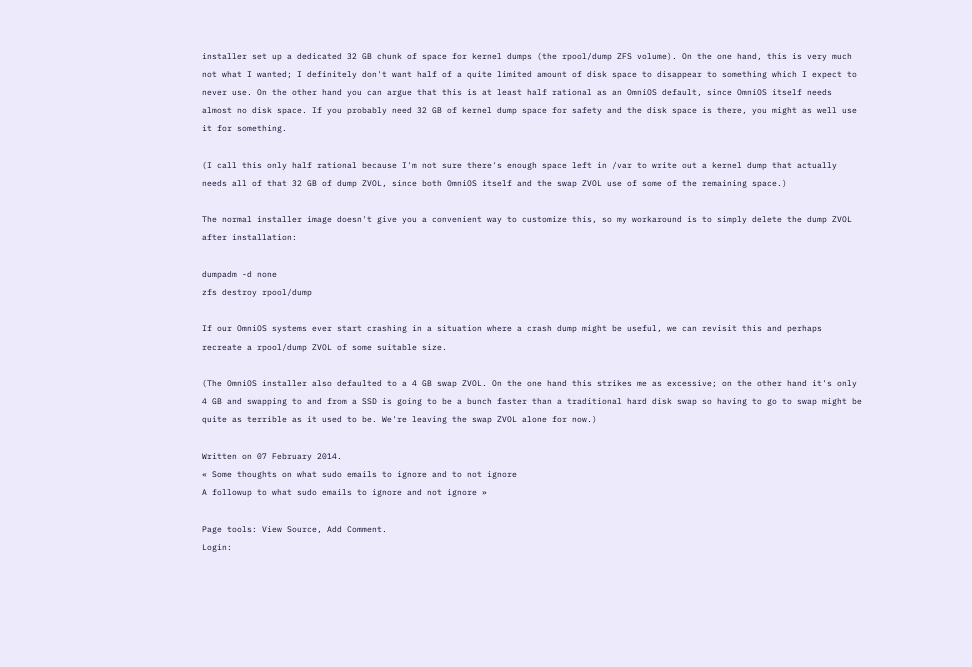installer set up a dedicated 32 GB chunk of space for kernel dumps (the rpool/dump ZFS volume). On the one hand, this is very much not what I wanted; I definitely don't want half of a quite limited amount of disk space to disappear to something which I expect to never use. On the other hand you can argue that this is at least half rational as an OmniOS default, since OmniOS itself needs almost no disk space. If you probably need 32 GB of kernel dump space for safety and the disk space is there, you might as well use it for something.

(I call this only half rational because I'm not sure there's enough space left in /var to write out a kernel dump that actually needs all of that 32 GB of dump ZVOL, since both OmniOS itself and the swap ZVOL use of some of the remaining space.)

The normal installer image doesn't give you a convenient way to customize this, so my workaround is to simply delete the dump ZVOL after installation:

dumpadm -d none
zfs destroy rpool/dump

If our OmniOS systems ever start crashing in a situation where a crash dump might be useful, we can revisit this and perhaps recreate a rpool/dump ZVOL of some suitable size.

(The OmniOS installer also defaulted to a 4 GB swap ZVOL. On the one hand this strikes me as excessive; on the other hand it's only 4 GB and swapping to and from a SSD is going to be a bunch faster than a traditional hard disk swap so having to go to swap might be quite as terrible as it used to be. We're leaving the swap ZVOL alone for now.)

Written on 07 February 2014.
« Some thoughts on what sudo emails to ignore and to not ignore
A followup to what sudo emails to ignore and not ignore »

Page tools: View Source, Add Comment.
Login: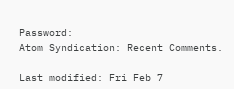Password:
Atom Syndication: Recent Comments.

Last modified: Fri Feb 7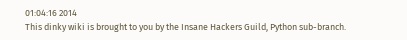01:04:16 2014
This dinky wiki is brought to you by the Insane Hackers Guild, Python sub-branch.